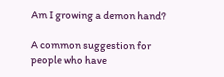Am I growing a demon hand?

A common suggestion for people who have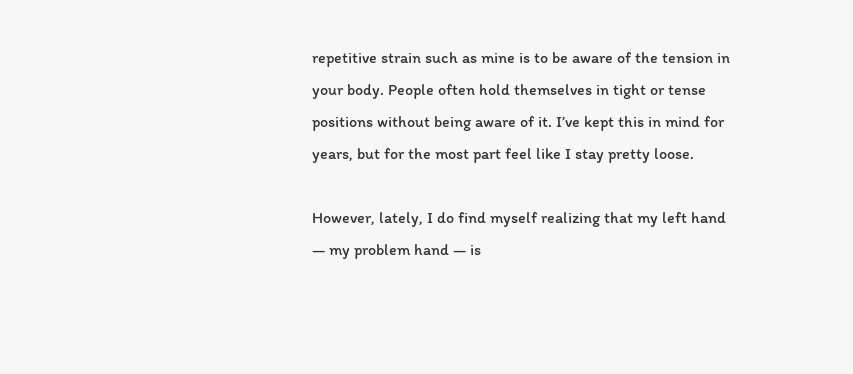repetitive strain such as mine is to be aware of the tension in your body. People often hold themselves in tight or tense positions without being aware of it. I’ve kept this in mind for years, but for the most part feel like I stay pretty loose.

However, lately, I do find myself realizing that my left hand — my problem hand — is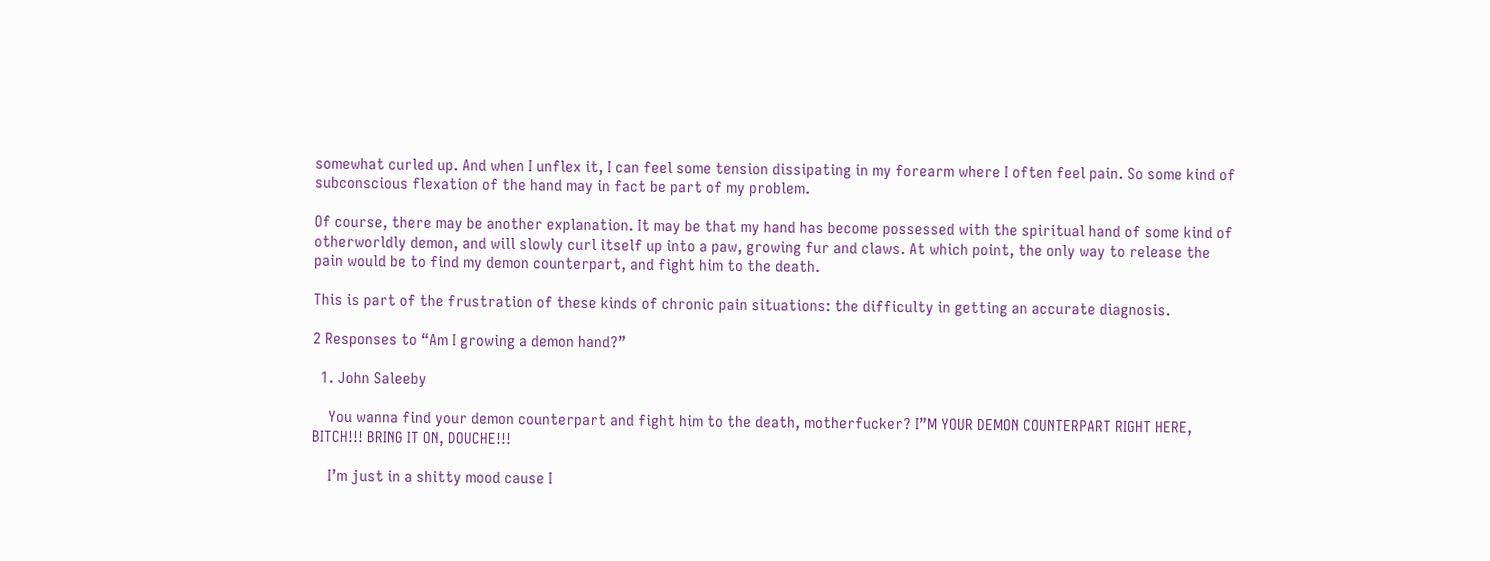somewhat curled up. And when I unflex it, I can feel some tension dissipating in my forearm where I often feel pain. So some kind of subconscious flexation of the hand may in fact be part of my problem.

Of course, there may be another explanation. It may be that my hand has become possessed with the spiritual hand of some kind of otherworldly demon, and will slowly curl itself up into a paw, growing fur and claws. At which point, the only way to release the pain would be to find my demon counterpart, and fight him to the death.

This is part of the frustration of these kinds of chronic pain situations: the difficulty in getting an accurate diagnosis.

2 Responses to “Am I growing a demon hand?”

  1. John Saleeby

    You wanna find your demon counterpart and fight him to the death, motherfucker? I”M YOUR DEMON COUNTERPART RIGHT HERE, BITCH!!! BRING IT ON, DOUCHE!!!

    I’m just in a shitty mood cause I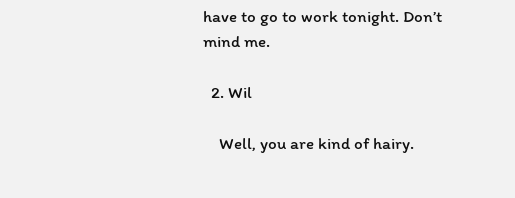have to go to work tonight. Don’t mind me.

  2. Wil

    Well, you are kind of hairy.